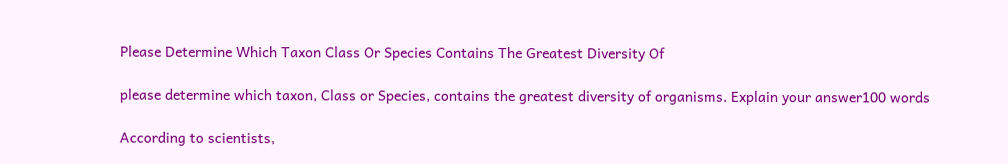Please Determine Which Taxon Class Or Species Contains The Greatest Diversity Of

please determine which taxon, Class or Species, contains the greatest diversity of organisms. Explain your answer100 words

According to scientists,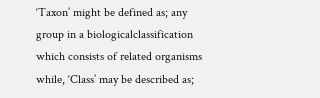‘Taxon’ might be defined as; any group in a biologicalclassification which consists of related organisms while, ‘Class’ may be described as;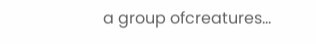a group ofcreatures…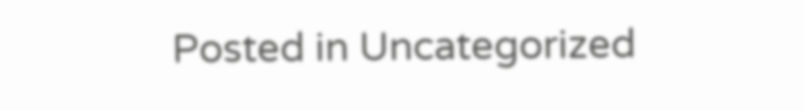Posted in Uncategorized